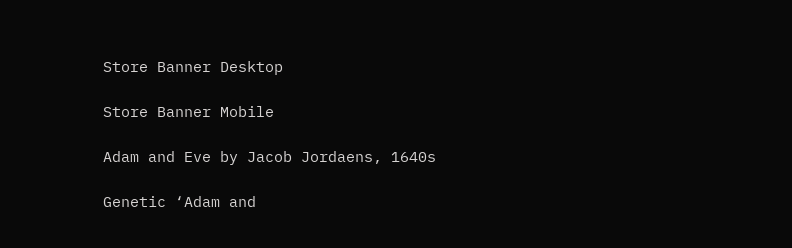Store Banner Desktop

Store Banner Mobile

Adam and Eve by Jacob Jordaens, 1640s

Genetic ‘Adam and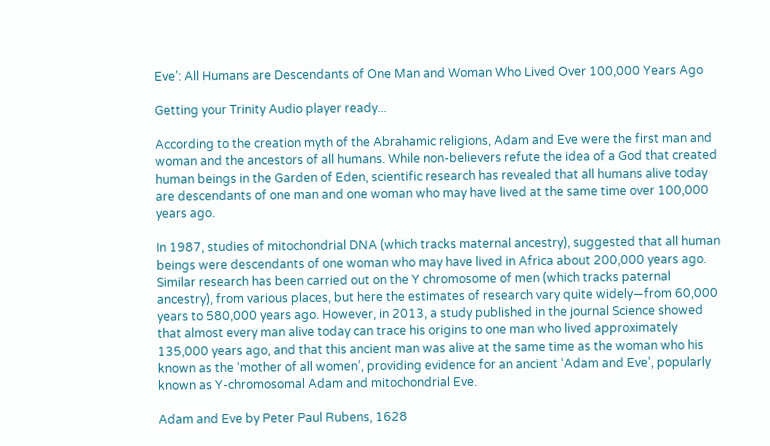Eve’: All Humans are Descendants of One Man and Woman Who Lived Over 100,000 Years Ago

Getting your Trinity Audio player ready...

According to the creation myth of the Abrahamic religions, Adam and Eve were the first man and woman and the ancestors of all humans. While non-believers refute the idea of a God that created human beings in the Garden of Eden, scientific research has revealed that all humans alive today are descendants of one man and one woman who may have lived at the same time over 100,000 years ago.

In 1987, studies of mitochondrial DNA (which tracks maternal ancestry), suggested that all human beings were descendants of one woman who may have lived in Africa about 200,000 years ago. Similar research has been carried out on the Y chromosome of men (which tracks paternal ancestry), from various places, but here the estimates of research vary quite widely—from 60,000 years to 580,000 years ago. However, in 2013, a study published in the journal Science showed that almost every man alive today can trace his origins to one man who lived approximately 135,000 years ago, and that this ancient man was alive at the same time as the woman who his known as the ‘mother of all women’, providing evidence for an ancient ‘Adam and Eve’, popularly known as Y-chromosomal Adam and mitochondrial Eve.

Adam and Eve by Peter Paul Rubens, 1628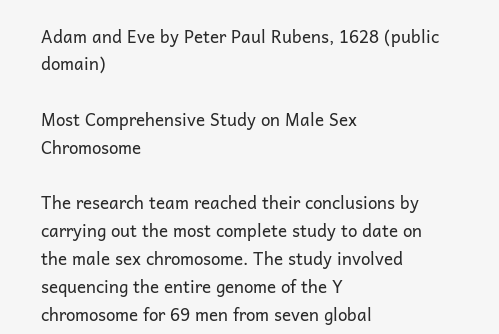Adam and Eve by Peter Paul Rubens, 1628 (public domain)

Most Comprehensive Study on Male Sex Chromosome

The research team reached their conclusions by carrying out the most complete study to date on the male sex chromosome. The study involved sequencing the entire genome of the Y chromosome for 69 men from seven global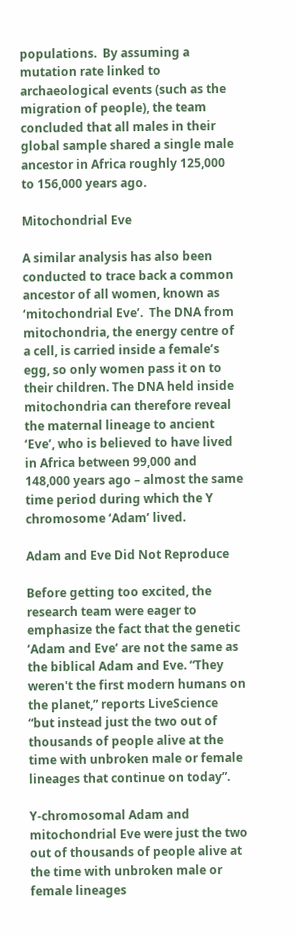populations.  By assuming a mutation rate linked to archaeological events (such as the migration of people), the team concluded that all males in their global sample shared a single male ancestor in Africa roughly 125,000 to 156,000 years ago.

Mitochondrial Eve

A similar analysis has also been conducted to trace back a common ancestor of all women, known as ‘mitochondrial Eve’.  The DNA from mitochondria, the energy centre of a cell, is carried inside a female’s egg, so only women pass it on to their children. The DNA held inside mitochondria can therefore reveal the maternal lineage to ancient ‘Eve’, who is believed to have lived in Africa between 99,000 and 148,000 years ago – almost the same time period during which the Y chromosome ‘Adam’ lived.

Adam and Eve Did Not Reproduce

Before getting too excited, the research team were eager to emphasize the fact that the genetic ‘Adam and Eve’ are not the same as the biblical Adam and Eve. “They weren't the first modern humans on the planet,” reports LiveScience “but instead just the two out of thousands of people alive at the time with unbroken male or female lineages that continue on today”.

Y-chromosomal Adam and mitochondrial Eve were just the two out of thousands of people alive at the time with unbroken male or female lineages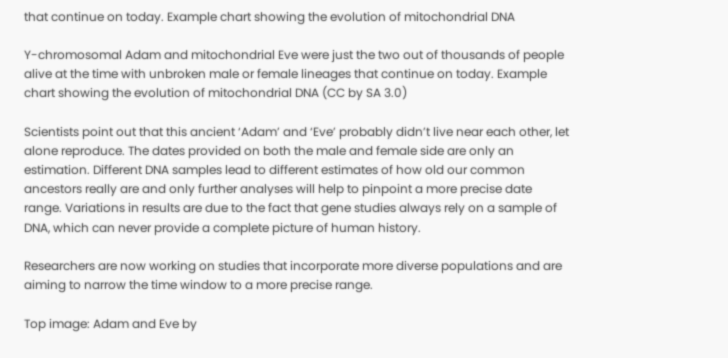that continue on today. Example chart showing the evolution of mitochondrial DNA

Y-chromosomal Adam and mitochondrial Eve were just the two out of thousands of people alive at the time with unbroken male or female lineages that continue on today. Example chart showing the evolution of mitochondrial DNA (CC by SA 3.0)

Scientists point out that this ancient ‘Adam’ and ‘Eve’ probably didn’t live near each other, let alone reproduce. The dates provided on both the male and female side are only an estimation. Different DNA samples lead to different estimates of how old our common ancestors really are and only further analyses will help to pinpoint a more precise date range. Variations in results are due to the fact that gene studies always rely on a sample of DNA, which can never provide a complete picture of human history.

Researchers are now working on studies that incorporate more diverse populations and are aiming to narrow the time window to a more precise range.

Top image: Adam and Eve by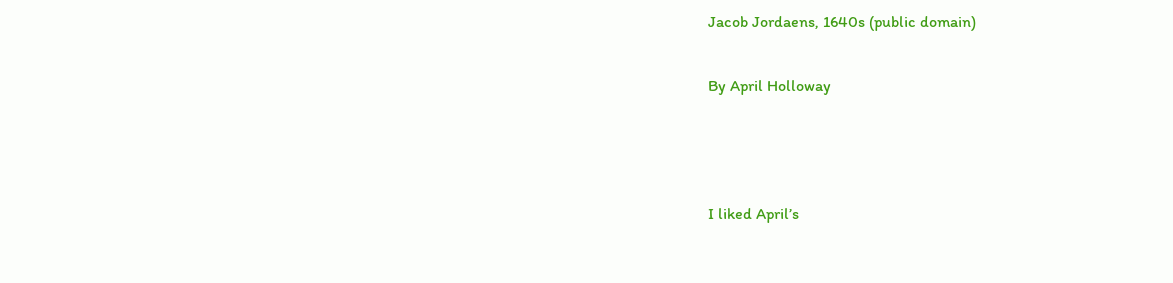Jacob Jordaens, 1640s (public domain)

By April Holloway



I liked April’s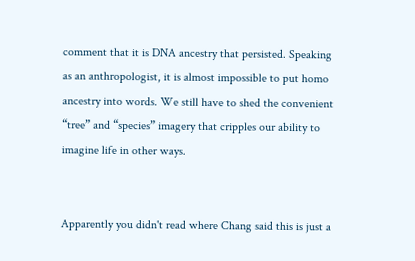comment that it is DNA ancestry that persisted. Speaking as an anthropologist, it is almost impossible to put homo ancestry into words. We still have to shed the convenient “tree” and “species” imagery that cripples our ability to imagine life in other ways.


Apparently you didn't read where Chang said this is just a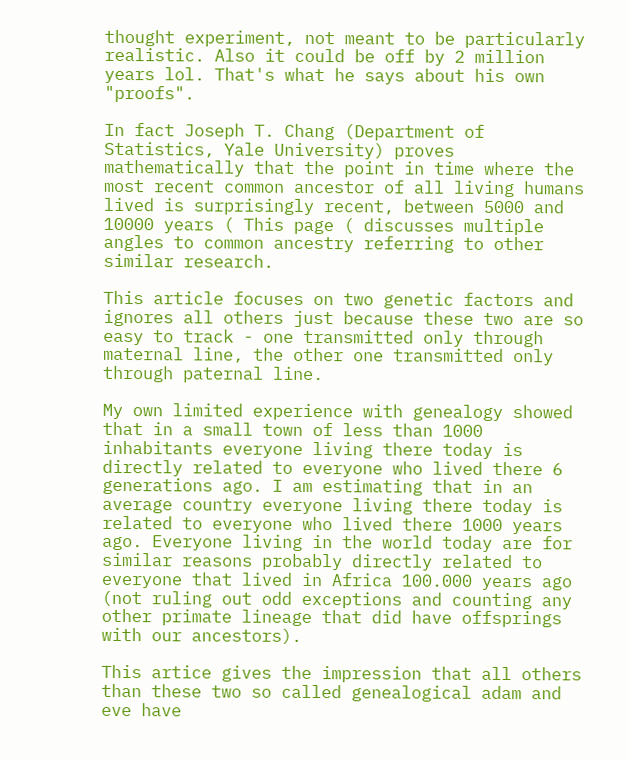thought experiment, not meant to be particularly realistic. Also it could be off by 2 million years lol. That's what he says about his own "proofs".

In fact Joseph T. Chang (Department of Statistics, Yale University) proves mathematically that the point in time where the most recent common ancestor of all living humans lived is surprisingly recent, between 5000 and 10000 years ( This page ( discusses multiple angles to common ancestry referring to other similar research.

This article focuses on two genetic factors and ignores all others just because these two are so easy to track - one transmitted only through maternal line, the other one transmitted only through paternal line.

My own limited experience with genealogy showed that in a small town of less than 1000 inhabitants everyone living there today is directly related to everyone who lived there 6 generations ago. I am estimating that in an average country everyone living there today is related to everyone who lived there 1000 years ago. Everyone living in the world today are for similar reasons probably directly related to everyone that lived in Africa 100.000 years ago (not ruling out odd exceptions and counting any other primate lineage that did have offsprings with our ancestors).

This artice gives the impression that all others than these two so called genealogical adam and eve have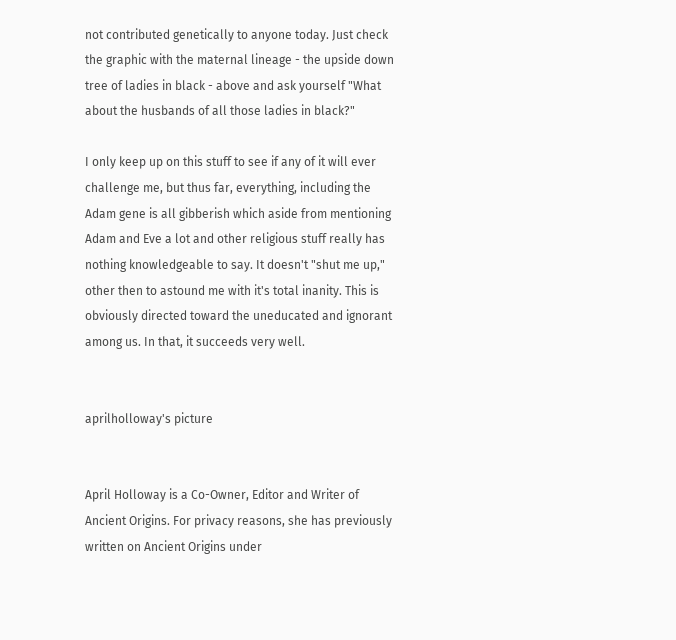not contributed genetically to anyone today. Just check the graphic with the maternal lineage - the upside down tree of ladies in black - above and ask yourself "What about the husbands of all those ladies in black?"

I only keep up on this stuff to see if any of it will ever challenge me, but thus far, everything, including the Adam gene is all gibberish which aside from mentioning Adam and Eve a lot and other religious stuff really has nothing knowledgeable to say. It doesn't "shut me up," other then to astound me with it's total inanity. This is obviously directed toward the uneducated and ignorant among us. In that, it succeeds very well.


aprilholloway's picture


April Holloway is a Co-Owner, Editor and Writer of Ancient Origins. For privacy reasons, she has previously written on Ancient Origins under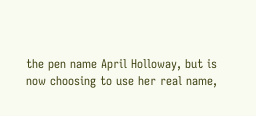the pen name April Holloway, but is now choosing to use her real name,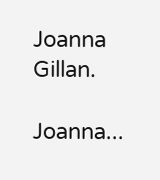Joanna Gillan.

Joanna...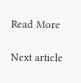Read More

Next article